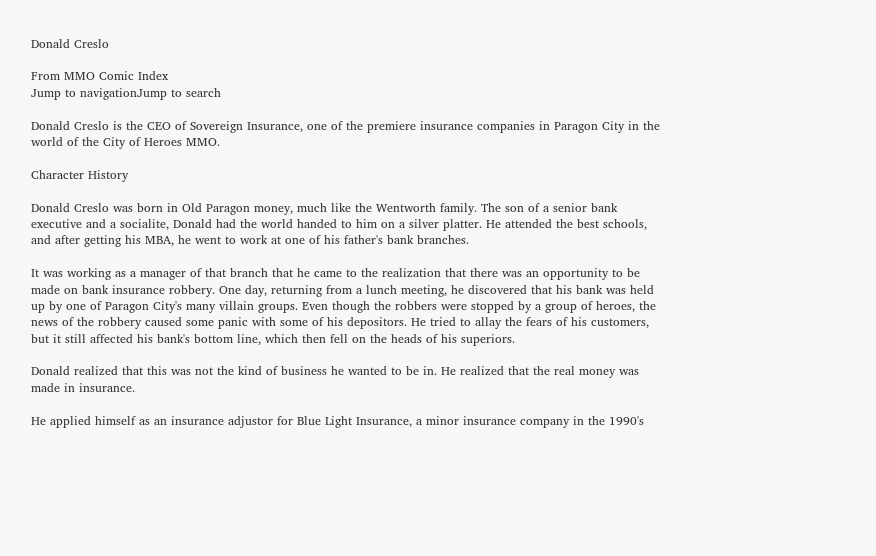Donald Creslo

From MMO Comic Index
Jump to navigationJump to search

Donald Creslo is the CEO of Sovereign Insurance, one of the premiere insurance companies in Paragon City in the world of the City of Heroes MMO.

Character History

Donald Creslo was born in Old Paragon money, much like the Wentworth family. The son of a senior bank executive and a socialite, Donald had the world handed to him on a silver platter. He attended the best schools, and after getting his MBA, he went to work at one of his father's bank branches.

It was working as a manager of that branch that he came to the realization that there was an opportunity to be made on bank insurance robbery. One day, returning from a lunch meeting, he discovered that his bank was held up by one of Paragon City's many villain groups. Even though the robbers were stopped by a group of heroes, the news of the robbery caused some panic with some of his depositors. He tried to allay the fears of his customers, but it still affected his bank's bottom line, which then fell on the heads of his superiors.

Donald realized that this was not the kind of business he wanted to be in. He realized that the real money was made in insurance.

He applied himself as an insurance adjustor for Blue Light Insurance, a minor insurance company in the 1990's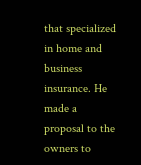that specialized in home and business insurance. He made a proposal to the owners to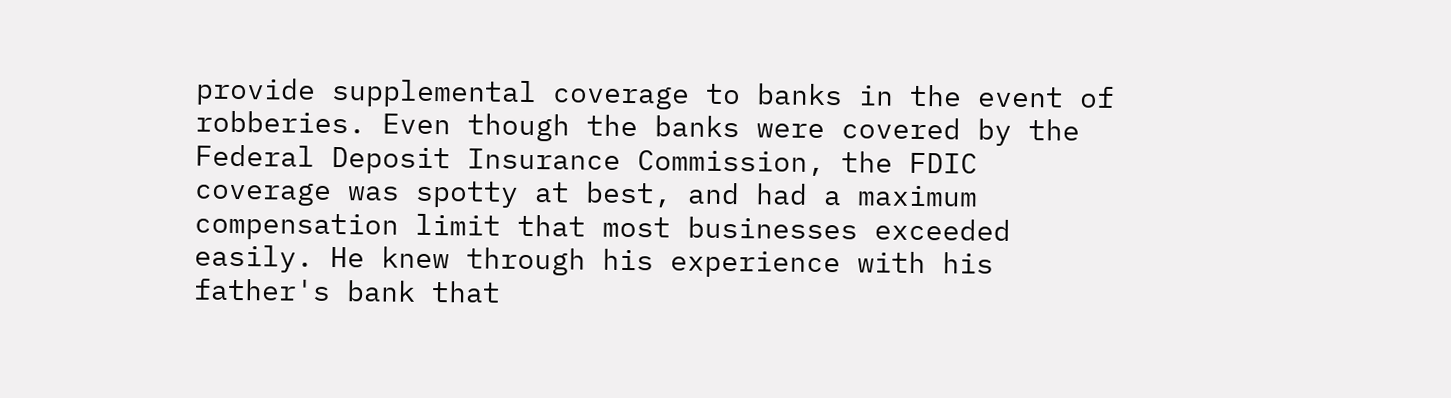provide supplemental coverage to banks in the event of robberies. Even though the banks were covered by the Federal Deposit Insurance Commission, the FDIC coverage was spotty at best, and had a maximum compensation limit that most businesses exceeded easily. He knew through his experience with his father's bank that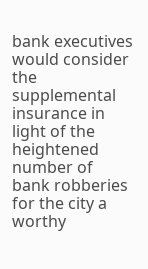bank executives would consider the supplemental insurance in light of the heightened number of bank robberies for the city a worthy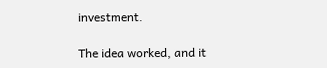investment.

The idea worked, and it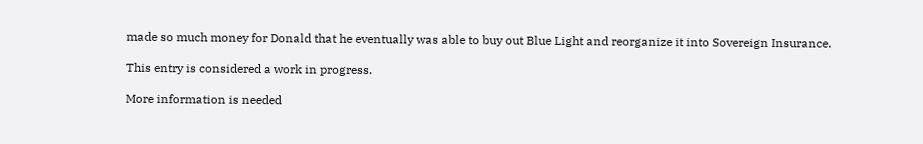made so much money for Donald that he eventually was able to buy out Blue Light and reorganize it into Sovereign Insurance.

This entry is considered a work in progress.

More information is needed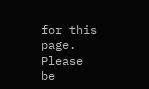for this page. Please be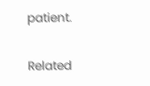patient.

Related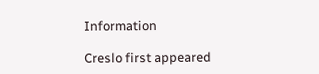Information

Creslo first appeared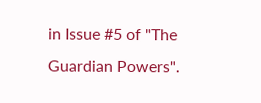in Issue #5 of "The Guardian Powers".